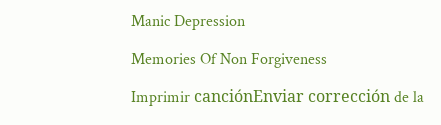Manic Depression

Memories Of Non Forgiveness

Imprimir canciónEnviar corrección de la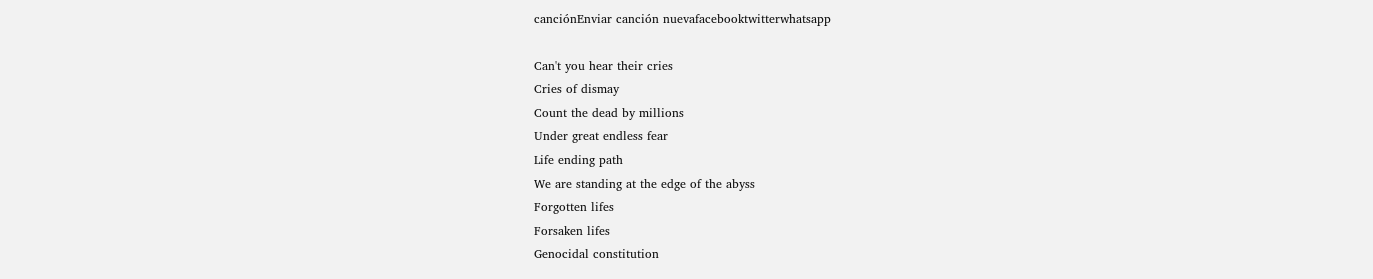canciónEnviar canción nuevafacebooktwitterwhatsapp

Can't you hear their cries
Cries of dismay
Count the dead by millions
Under great endless fear
Life ending path
We are standing at the edge of the abyss
Forgotten lifes
Forsaken lifes
Genocidal constitution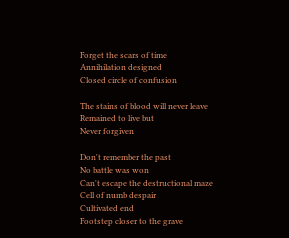Forget the scars of time
Annihilation designed
Closed circle of confusion

The stains of blood will never leave
Remained to live but
Never forgiven

Don't remember the past
No battle was won
Can't escape the destructional maze
Cell of numb despair
Cultivated end
Footstep closer to the grave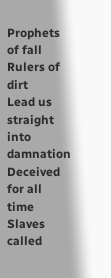Prophets of fall
Rulers of dirt
Lead us straight into damnation
Deceived for all time
Slaves called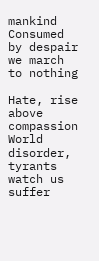mankind
Consumed by despair we march to nothing

Hate, rise above compassion
World disorder, tyrants watch us suffer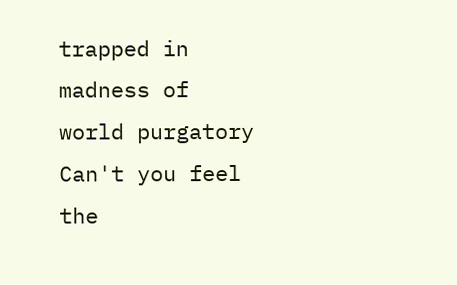trapped in madness of world purgatory
Can't you feel the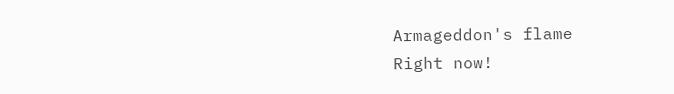Armageddon's flame
Right now!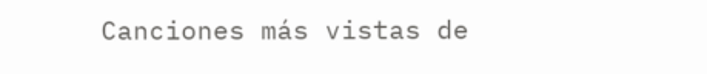Canciones más vistas de